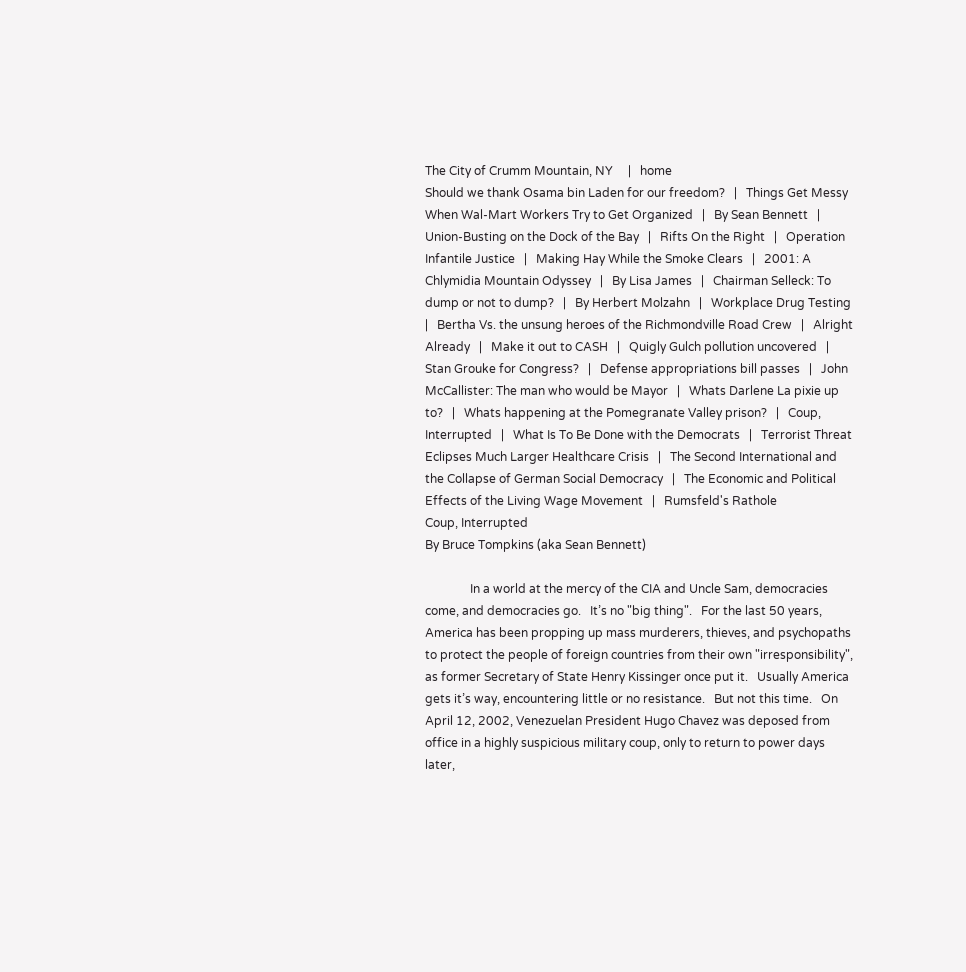The City of Crumm Mountain, NY     |   home
Should we thank Osama bin Laden for our freedom?   |   Things Get Messy When Wal-Mart Workers Try to Get Organized   |   By Sean Bennett   |   Union-Busting on the Dock of the Bay   |   Rifts On the Right   |   Operation Infantile Justice   |   Making Hay While the Smoke Clears   |   2001: A Chlymidia Mountain Odyssey   |   By Lisa James   |   Chairman Selleck: To dump or not to dump?   |   By Herbert Molzahn   |   Workplace Drug Testing   |   Bertha Vs. the unsung heroes of the Richmondville Road Crew   |   Alright Already   |   Make it out to CASH   |   Quigly Gulch pollution uncovered   |   Stan Grouke for Congress?   |   Defense appropriations bill passes   |   John McCallister: The man who would be Mayor   |   Whats Darlene La pixie up to?   |   Whats happening at the Pomegranate Valley prison?   |   Coup, Interrupted   |   What Is To Be Done with the Democrats   |   Terrorist Threat Eclipses Much Larger Healthcare Crisis   |   The Second International and the Collapse of German Social Democracy   |   The Economic and Political Effects of the Living Wage Movement   |   Rumsfeld's Rathole
Coup, Interrupted
By Bruce Tompkins (aka Sean Bennett)

               In a world at the mercy of the CIA and Uncle Sam, democracies come, and democracies go.   It’s no "big thing".   For the last 50 years, America has been propping up mass murderers, thieves, and psychopaths to protect the people of foreign countries from their own "irresponsibility", as former Secretary of State Henry Kissinger once put it.   Usually America gets it’s way, encountering little or no resistance.   But not this time.   On April 12, 2002, Venezuelan President Hugo Chavez was deposed from office in a highly suspicious military coup, only to return to power days later,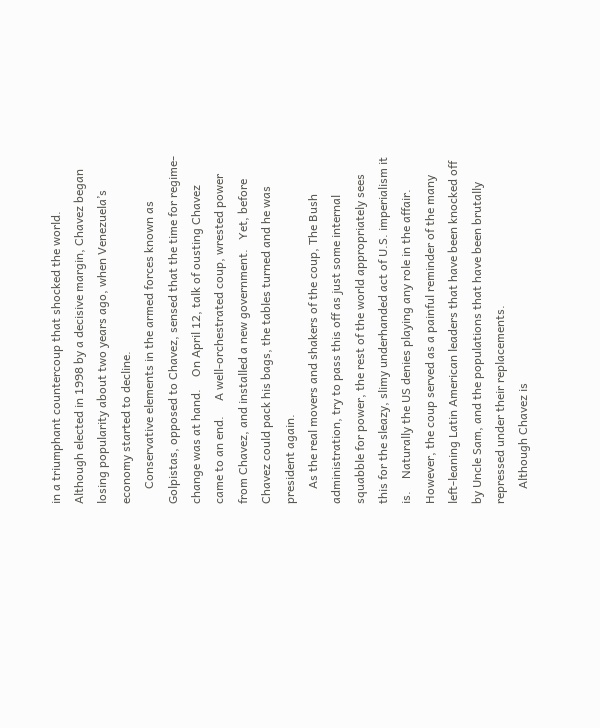in a triumphant countercoup that shocked the world.    Although elected in 1998 by a decisive margin, Chavez began losing popularity about two years ago, when Venezuela’s economy started to decline.
     Conservative elements in the armed forces known as Golpistas, opposed to Chavez, sensed that the time for regime-change was at hand.    On April 12, talk of ousting Chavez came to an end.     A well-orchestrated coup, wrested power from Chavez, and installed a new government.   Yet, before Chavez could pack his bags, the tables turned and he was president again.
     As the real movers and shakers of the coup, The Bush administration, try to pass this off as just some internal squabble for power, the rest of the world appropriately sees this for the sleazy, slimy underhanded act of U.S. imperialism it is.    Naturally the US denies playing any role in the affair.    However, the coup served as a painful reminder of the many left-leaning Latin American leaders that have been knocked off by Uncle Sam, and the populations that have been brutally repressed under their replacements.
     Although Chavez is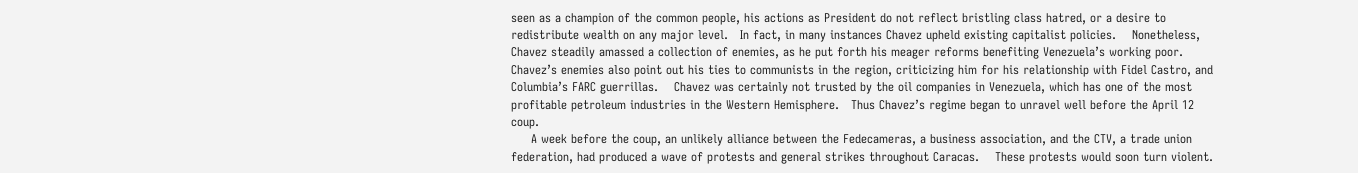seen as a champion of the common people, his actions as President do not reflect bristling class hatred, or a desire to redistribute wealth on any major level.   In fact, in many instances Chavez upheld existing capitalist policies.    Nonetheless, Chavez steadily amassed a collection of enemies, as he put forth his meager reforms benefiting Venezuela’s working poor.    Chavez’s enemies also point out his ties to communists in the region, criticizing him for his relationship with Fidel Castro, and Columbia’s FARC guerrillas.    Chavez was certainly not trusted by the oil companies in Venezuela, which has one of the most profitable petroleum industries in the Western Hemisphere.   Thus Chavez’s regime began to unravel well before the April 12 coup.
     A week before the coup, an unlikely alliance between the Fedecameras, a business association, and the CTV, a trade union federation, had produced a wave of protests and general strikes throughout Caracas.    These protests would soon turn violent.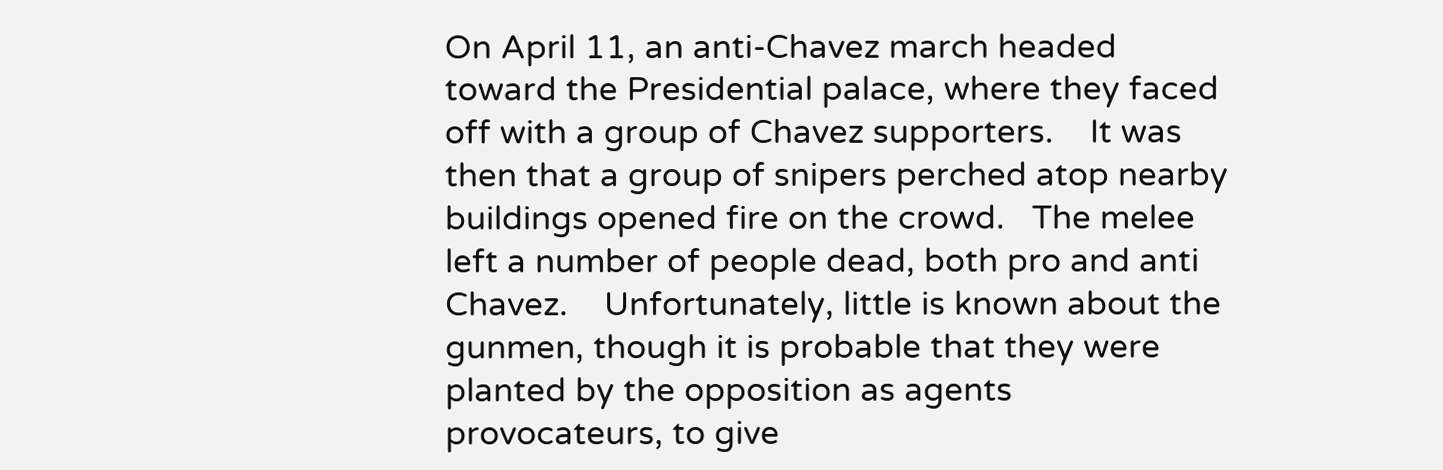On April 11, an anti-Chavez march headed toward the Presidential palace, where they faced off with a group of Chavez supporters.    It was then that a group of snipers perched atop nearby buildings opened fire on the crowd.   The melee left a number of people dead, both pro and anti Chavez.    Unfortunately, little is known about the gunmen, though it is probable that they were planted by the opposition as agents provocateurs, to give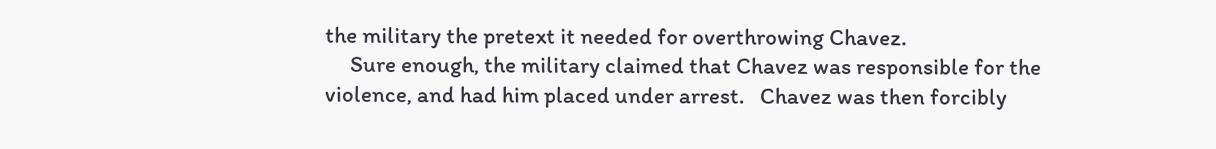the military the pretext it needed for overthrowing Chavez.
     Sure enough, the military claimed that Chavez was responsible for the violence, and had him placed under arrest.   Chavez was then forcibly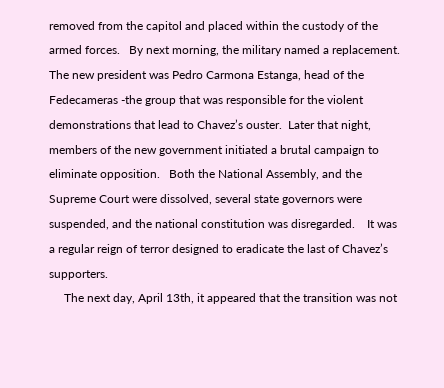removed from the capitol and placed within the custody of the armed forces.   By next morning, the military named a replacement.   The new president was Pedro Carmona Estanga, head of the Fedecameras -the group that was responsible for the violent demonstrations that lead to Chavez’s ouster.  Later that night, members of the new government initiated a brutal campaign to eliminate opposition.   Both the National Assembly, and the Supreme Court were dissolved, several state governors were suspended, and the national constitution was disregarded.    It was a regular reign of terror designed to eradicate the last of Chavez’s supporters.
     The next day, April 13th, it appeared that the transition was not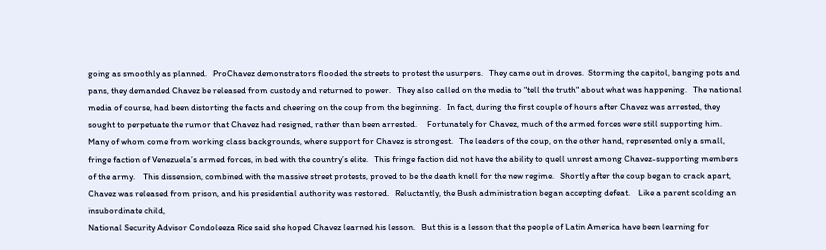going as smoothly as planned.   ProChavez demonstrators flooded the streets to protest the usurpers.   They came out in droves.  Storming the capitol, banging pots and pans, they demanded Chavez be released from custody and returned to power.   They also called on the media to "tell the truth" about what was happening.   The national media of course, had been distorting the facts and cheering on the coup from the beginning.   In fact, during the first couple of hours after Chavez was arrested, they sought to perpetuate the rumor that Chavez had resigned, rather than been arrested.     Fortunately for Chavez, much of the armed forces were still supporting him.    Many of whom come from working class backgrounds, where support for Chavez is strongest.   The leaders of the coup, on the other hand, represented only a small, fringe faction of Venezuela’s armed forces, in bed with the country’s elite.   This fringe faction did not have the ability to quell unrest among Chavez-supporting members of the army.    This dissension, combined with the massive street protests, proved to be the death knell for the new regime.   Shortly after the coup began to crack apart, Chavez was released from prison, and his presidential authority was restored.   Reluctantly, the Bush administration began accepting defeat.    Like a parent scolding an insubordinate child,
National Security Advisor Condoleeza Rice said she hoped Chavez learned his lesson.   But this is a lesson that the people of Latin America have been learning for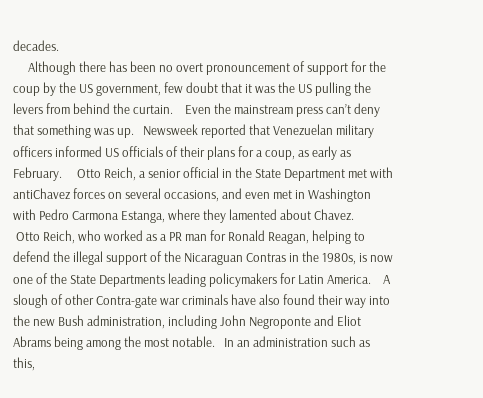decades.
     Although there has been no overt pronouncement of support for the coup by the US government, few doubt that it was the US pulling the levers from behind the curtain.    Even the mainstream press can’t deny that something was up.   Newsweek reported that Venezuelan military officers informed US officials of their plans for a coup, as early as February.     Otto Reich, a senior official in the State Department met with antiChavez forces on several occasions, and even met in Washington with Pedro Carmona Estanga, where they lamented about Chavez.
 Otto Reich, who worked as a PR man for Ronald Reagan, helping to defend the illegal support of the Nicaraguan Contras in the 1980s, is now one of the State Departments leading policymakers for Latin America.    A slough of other Contra-gate war criminals have also found their way into the new Bush administration, including John Negroponte and Eliot Abrams being among the most notable.   In an administration such as this,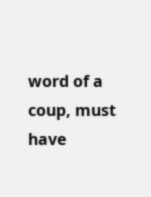word of a coup, must have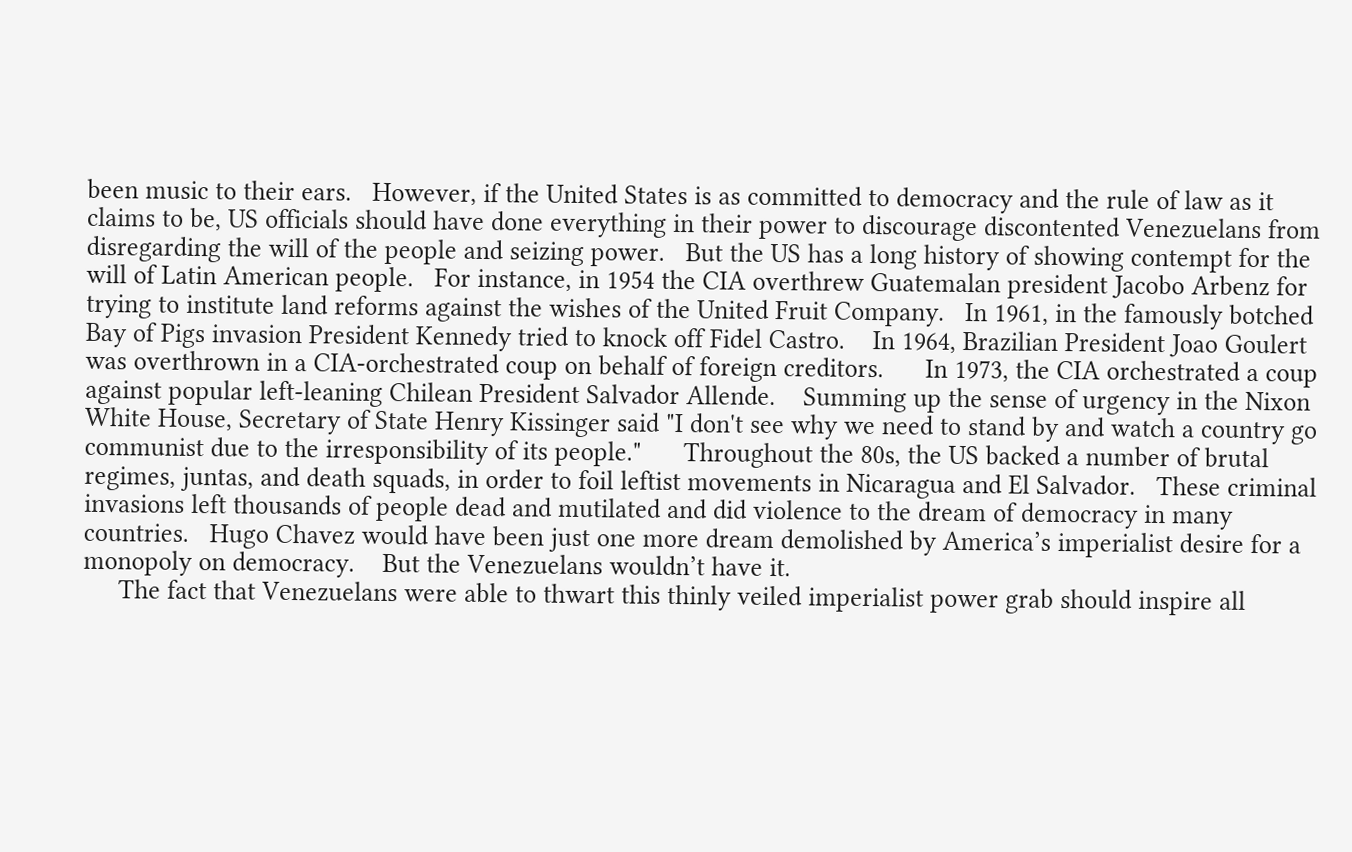been music to their ears.   However, if the United States is as committed to democracy and the rule of law as it claims to be, US officials should have done everything in their power to discourage discontented Venezuelans from disregarding the will of the people and seizing power.   But the US has a long history of showing contempt for the will of Latin American people.   For instance, in 1954 the CIA overthrew Guatemalan president Jacobo Arbenz for trying to institute land reforms against the wishes of the United Fruit Company.   In 1961, in the famously botched Bay of Pigs invasion President Kennedy tried to knock off Fidel Castro.    In 1964, Brazilian President Joao Goulert was overthrown in a CIA-orchestrated coup on behalf of foreign creditors.      In 1973, the CIA orchestrated a coup against popular left-leaning Chilean President Salvador Allende.    Summing up the sense of urgency in the Nixon White House, Secretary of State Henry Kissinger said "I don't see why we need to stand by and watch a country go communist due to the irresponsibility of its people."      Throughout the 80s, the US backed a number of brutal regimes, juntas, and death squads, in order to foil leftist movements in Nicaragua and El Salvador.   These criminal invasions left thousands of people dead and mutilated and did violence to the dream of democracy in many countries.   Hugo Chavez would have been just one more dream demolished by America’s imperialist desire for a monopoly on democracy.    But the Venezuelans wouldn’t have it.
     The fact that Venezuelans were able to thwart this thinly veiled imperialist power grab should inspire all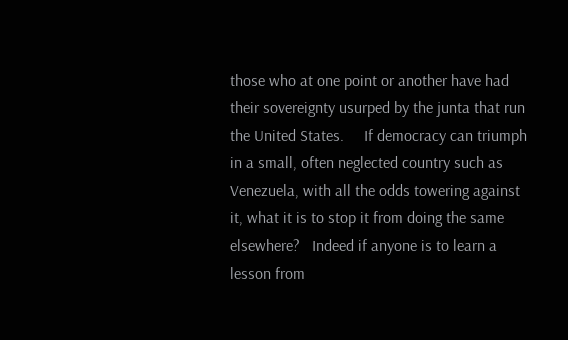those who at one point or another have had their sovereignty usurped by the junta that run the United States.     If democracy can triumph in a small, often neglected country such as Venezuela, with all the odds towering against it, what it is to stop it from doing the same elsewhere?   Indeed if anyone is to learn a lesson from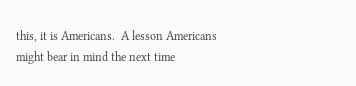this, it is Americans.  A lesson Americans might bear in mind the next time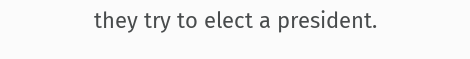they try to elect a president.